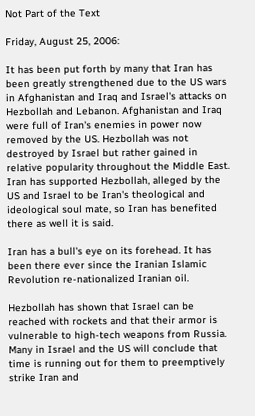Not Part of the Text

Friday, August 25, 2006:

It has been put forth by many that Iran has been greatly strengthened due to the US wars in Afghanistan and Iraq and Israel's attacks on Hezbollah and Lebanon. Afghanistan and Iraq were full of Iran's enemies in power now removed by the US. Hezbollah was not destroyed by Israel but rather gained in relative popularity throughout the Middle East. Iran has supported Hezbollah, alleged by the US and Israel to be Iran's theological and ideological soul mate, so Iran has benefited there as well it is said.

Iran has a bull's eye on its forehead. It has been there ever since the Iranian Islamic Revolution re-nationalized Iranian oil.

Hezbollah has shown that Israel can be reached with rockets and that their armor is vulnerable to high-tech weapons from Russia. Many in Israel and the US will conclude that time is running out for them to preemptively strike Iran and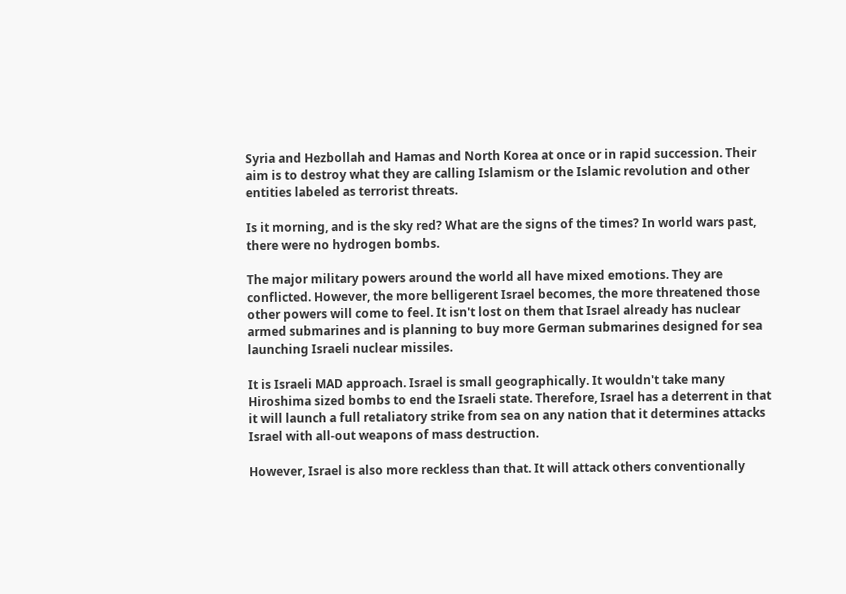Syria and Hezbollah and Hamas and North Korea at once or in rapid succession. Their aim is to destroy what they are calling Islamism or the Islamic revolution and other entities labeled as terrorist threats.

Is it morning, and is the sky red? What are the signs of the times? In world wars past, there were no hydrogen bombs.

The major military powers around the world all have mixed emotions. They are conflicted. However, the more belligerent Israel becomes, the more threatened those other powers will come to feel. It isn't lost on them that Israel already has nuclear armed submarines and is planning to buy more German submarines designed for sea launching Israeli nuclear missiles.

It is Israeli MAD approach. Israel is small geographically. It wouldn't take many Hiroshima sized bombs to end the Israeli state. Therefore, Israel has a deterrent in that it will launch a full retaliatory strike from sea on any nation that it determines attacks Israel with all-out weapons of mass destruction.

However, Israel is also more reckless than that. It will attack others conventionally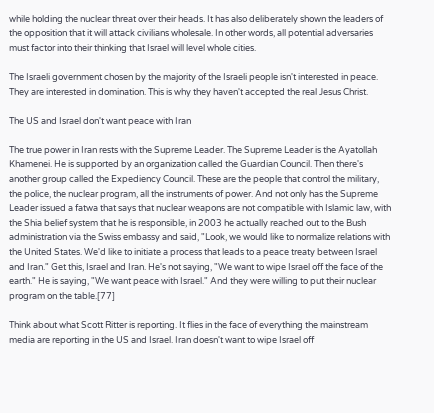while holding the nuclear threat over their heads. It has also deliberately shown the leaders of the opposition that it will attack civilians wholesale. In other words, all potential adversaries must factor into their thinking that Israel will level whole cities.

The Israeli government chosen by the majority of the Israeli people isn't interested in peace. They are interested in domination. This is why they haven't accepted the real Jesus Christ.

The US and Israel don't want peace with Iran

The true power in Iran rests with the Supreme Leader. The Supreme Leader is the Ayatollah Khamenei. He is supported by an organization called the Guardian Council. Then there's another group called the Expediency Council. These are the people that control the military, the police, the nuclear program, all the instruments of power. And not only has the Supreme Leader issued a fatwa that says that nuclear weapons are not compatible with Islamic law, with the Shia belief system that he is responsible, in 2003 he actually reached out to the Bush administration via the Swiss embassy and said, "Look, we would like to normalize relations with the United States. We'd like to initiate a process that leads to a peace treaty between Israel and Iran." Get this, Israel and Iran. He's not saying, "We want to wipe Israel off the face of the earth." He is saying, "We want peace with Israel." And they were willing to put their nuclear program on the table.[77]

Think about what Scott Ritter is reporting. It flies in the face of everything the mainstream media are reporting in the US and Israel. Iran doesn't want to wipe Israel off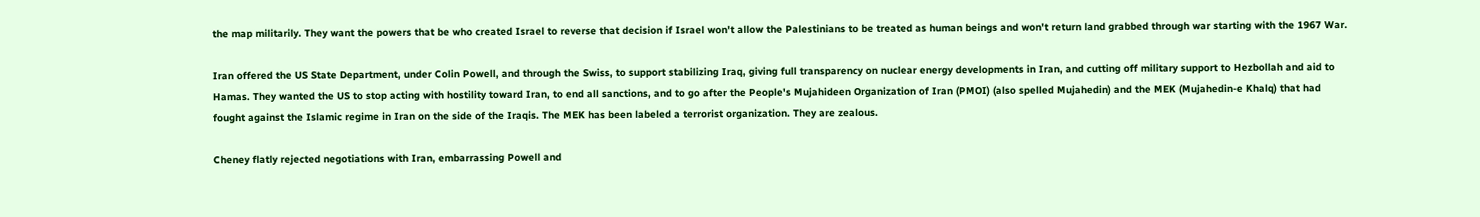the map militarily. They want the powers that be who created Israel to reverse that decision if Israel won't allow the Palestinians to be treated as human beings and won't return land grabbed through war starting with the 1967 War.

Iran offered the US State Department, under Colin Powell, and through the Swiss, to support stabilizing Iraq, giving full transparency on nuclear energy developments in Iran, and cutting off military support to Hezbollah and aid to Hamas. They wanted the US to stop acting with hostility toward Iran, to end all sanctions, and to go after the People's Mujahideen Organization of Iran (PMOI) (also spelled Mujahedin) and the MEK (Mujahedin-e Khalq) that had fought against the Islamic regime in Iran on the side of the Iraqis. The MEK has been labeled a terrorist organization. They are zealous.

Cheney flatly rejected negotiations with Iran, embarrassing Powell and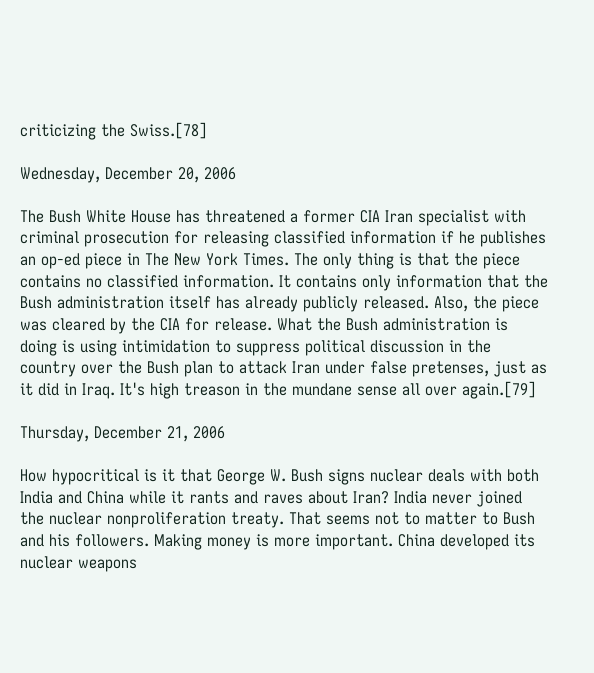criticizing the Swiss.[78]

Wednesday, December 20, 2006

The Bush White House has threatened a former CIA Iran specialist with criminal prosecution for releasing classified information if he publishes an op-ed piece in The New York Times. The only thing is that the piece contains no classified information. It contains only information that the Bush administration itself has already publicly released. Also, the piece was cleared by the CIA for release. What the Bush administration is doing is using intimidation to suppress political discussion in the country over the Bush plan to attack Iran under false pretenses, just as it did in Iraq. It's high treason in the mundane sense all over again.[79]

Thursday, December 21, 2006

How hypocritical is it that George W. Bush signs nuclear deals with both India and China while it rants and raves about Iran? India never joined the nuclear nonproliferation treaty. That seems not to matter to Bush and his followers. Making money is more important. China developed its nuclear weapons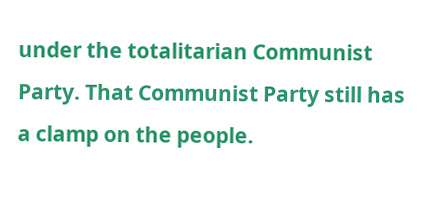under the totalitarian Communist Party. That Communist Party still has a clamp on the people.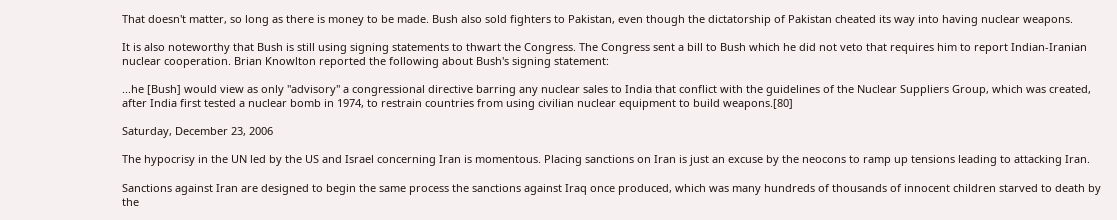That doesn't matter, so long as there is money to be made. Bush also sold fighters to Pakistan, even though the dictatorship of Pakistan cheated its way into having nuclear weapons.

It is also noteworthy that Bush is still using signing statements to thwart the Congress. The Congress sent a bill to Bush which he did not veto that requires him to report Indian-Iranian nuclear cooperation. Brian Knowlton reported the following about Bush's signing statement:

...he [Bush] would view as only "advisory" a congressional directive barring any nuclear sales to India that conflict with the guidelines of the Nuclear Suppliers Group, which was created, after India first tested a nuclear bomb in 1974, to restrain countries from using civilian nuclear equipment to build weapons.[80]

Saturday, December 23, 2006

The hypocrisy in the UN led by the US and Israel concerning Iran is momentous. Placing sanctions on Iran is just an excuse by the neocons to ramp up tensions leading to attacking Iran.

Sanctions against Iran are designed to begin the same process the sanctions against Iraq once produced, which was many hundreds of thousands of innocent children starved to death by the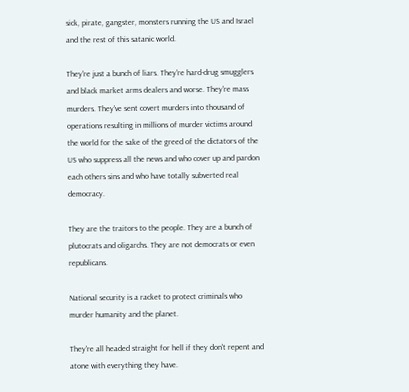sick, pirate, gangster, monsters running the US and Israel and the rest of this satanic world.

They're just a bunch of liars. They're hard-drug smugglers and black market arms dealers and worse. They're mass murders. They've sent covert murders into thousand of operations resulting in millions of murder victims around the world for the sake of the greed of the dictators of the US who suppress all the news and who cover up and pardon each others sins and who have totally subverted real democracy.

They are the traitors to the people. They are a bunch of plutocrats and oligarchs. They are not democrats or even republicans.

National security is a racket to protect criminals who murder humanity and the planet.

They're all headed straight for hell if they don't repent and atone with everything they have.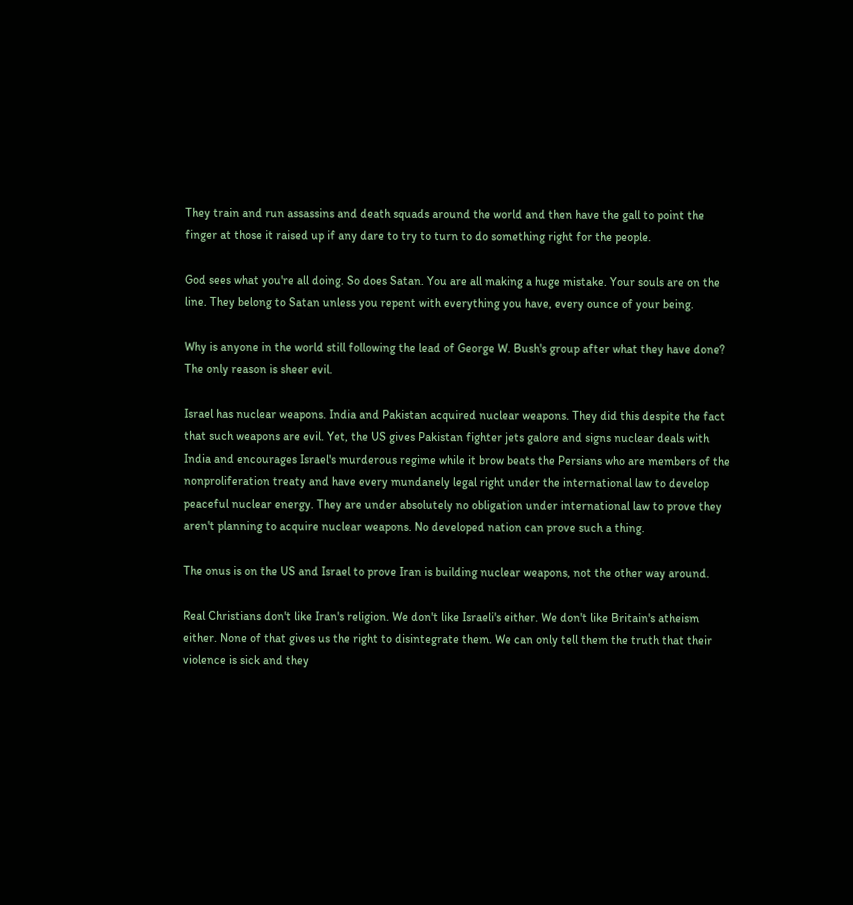They train and run assassins and death squads around the world and then have the gall to point the finger at those it raised up if any dare to try to turn to do something right for the people.

God sees what you're all doing. So does Satan. You are all making a huge mistake. Your souls are on the line. They belong to Satan unless you repent with everything you have, every ounce of your being.

Why is anyone in the world still following the lead of George W. Bush's group after what they have done? The only reason is sheer evil.

Israel has nuclear weapons. India and Pakistan acquired nuclear weapons. They did this despite the fact that such weapons are evil. Yet, the US gives Pakistan fighter jets galore and signs nuclear deals with India and encourages Israel's murderous regime while it brow beats the Persians who are members of the nonproliferation treaty and have every mundanely legal right under the international law to develop peaceful nuclear energy. They are under absolutely no obligation under international law to prove they aren't planning to acquire nuclear weapons. No developed nation can prove such a thing.

The onus is on the US and Israel to prove Iran is building nuclear weapons, not the other way around.

Real Christians don't like Iran's religion. We don't like Israeli's either. We don't like Britain's atheism either. None of that gives us the right to disintegrate them. We can only tell them the truth that their violence is sick and they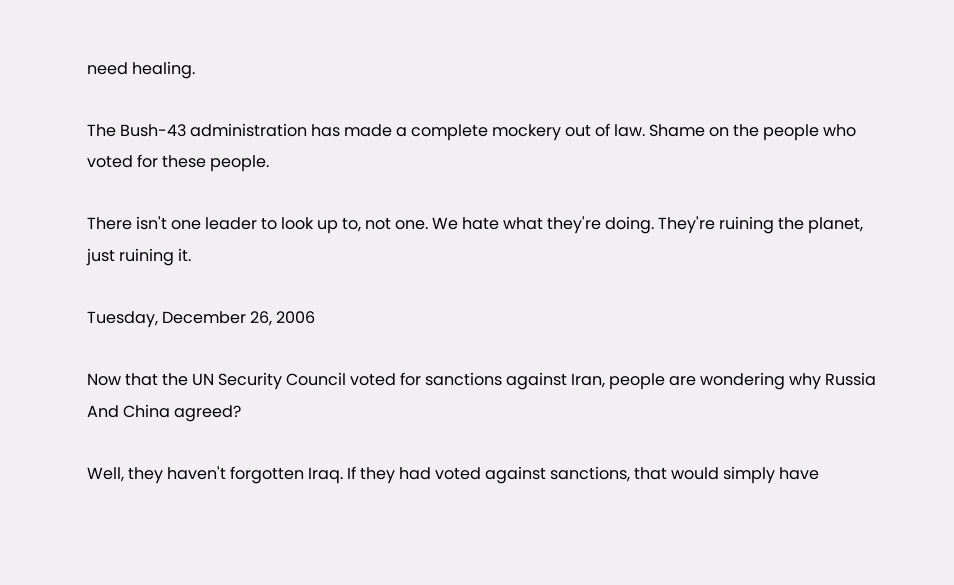need healing.

The Bush-43 administration has made a complete mockery out of law. Shame on the people who voted for these people.

There isn't one leader to look up to, not one. We hate what they're doing. They're ruining the planet, just ruining it.

Tuesday, December 26, 2006

Now that the UN Security Council voted for sanctions against Iran, people are wondering why Russia And China agreed?

Well, they haven't forgotten Iraq. If they had voted against sanctions, that would simply have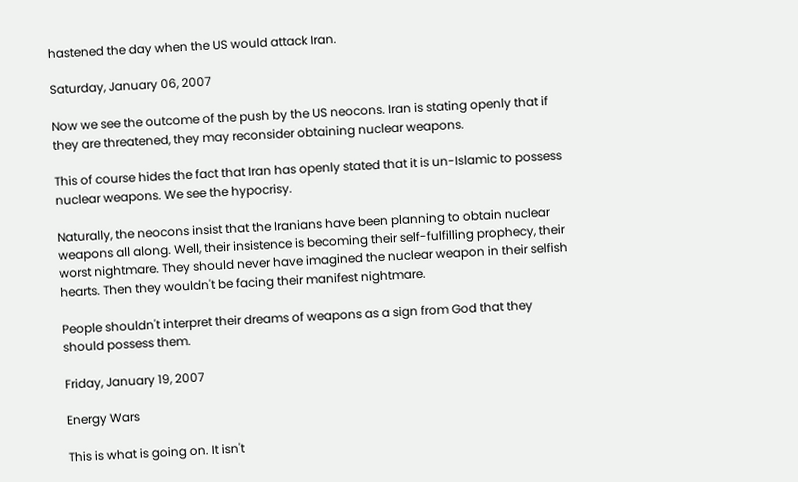hastened the day when the US would attack Iran.

Saturday, January 06, 2007

Now we see the outcome of the push by the US neocons. Iran is stating openly that if they are threatened, they may reconsider obtaining nuclear weapons.

This of course hides the fact that Iran has openly stated that it is un-Islamic to possess nuclear weapons. We see the hypocrisy.

Naturally, the neocons insist that the Iranians have been planning to obtain nuclear weapons all along. Well, their insistence is becoming their self-fulfilling prophecy, their worst nightmare. They should never have imagined the nuclear weapon in their selfish hearts. Then they wouldn't be facing their manifest nightmare.

People shouldn't interpret their dreams of weapons as a sign from God that they should possess them.

Friday, January 19, 2007

Energy Wars

This is what is going on. It isn't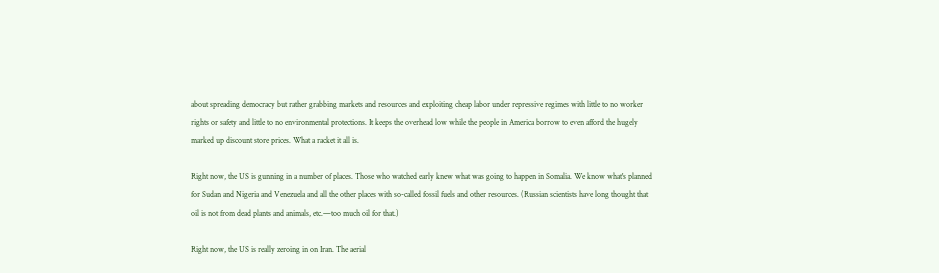about spreading democracy but rather grabbing markets and resources and exploiting cheap labor under repressive regimes with little to no worker rights or safety and little to no environmental protections. It keeps the overhead low while the people in America borrow to even afford the hugely marked up discount store prices. What a racket it all is.

Right now, the US is gunning in a number of places. Those who watched early knew what was going to happen in Somalia. We know what's planned for Sudan and Nigeria and Venezuela and all the other places with so-called fossil fuels and other resources. (Russian scientists have long thought that oil is not from dead plants and animals, etc.—too much oil for that.)

Right now, the US is really zeroing in on Iran. The aerial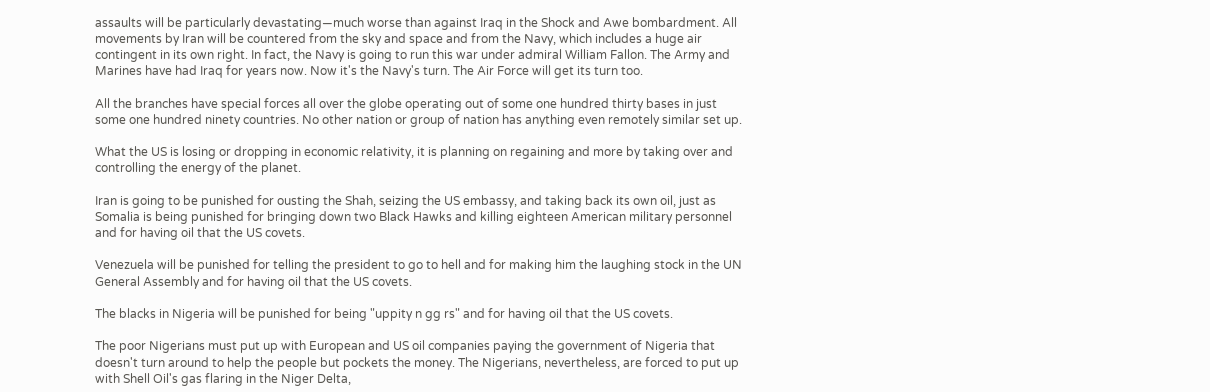assaults will be particularly devastating—much worse than against Iraq in the Shock and Awe bombardment. All movements by Iran will be countered from the sky and space and from the Navy, which includes a huge air contingent in its own right. In fact, the Navy is going to run this war under admiral William Fallon. The Army and Marines have had Iraq for years now. Now it's the Navy's turn. The Air Force will get its turn too.

All the branches have special forces all over the globe operating out of some one hundred thirty bases in just some one hundred ninety countries. No other nation or group of nation has anything even remotely similar set up.

What the US is losing or dropping in economic relativity, it is planning on regaining and more by taking over and controlling the energy of the planet.

Iran is going to be punished for ousting the Shah, seizing the US embassy, and taking back its own oil, just as Somalia is being punished for bringing down two Black Hawks and killing eighteen American military personnel and for having oil that the US covets.

Venezuela will be punished for telling the president to go to hell and for making him the laughing stock in the UN General Assembly and for having oil that the US covets.

The blacks in Nigeria will be punished for being "uppity n gg rs" and for having oil that the US covets.

The poor Nigerians must put up with European and US oil companies paying the government of Nigeria that doesn't turn around to help the people but pockets the money. The Nigerians, nevertheless, are forced to put up with Shell Oil's gas flaring in the Niger Delta,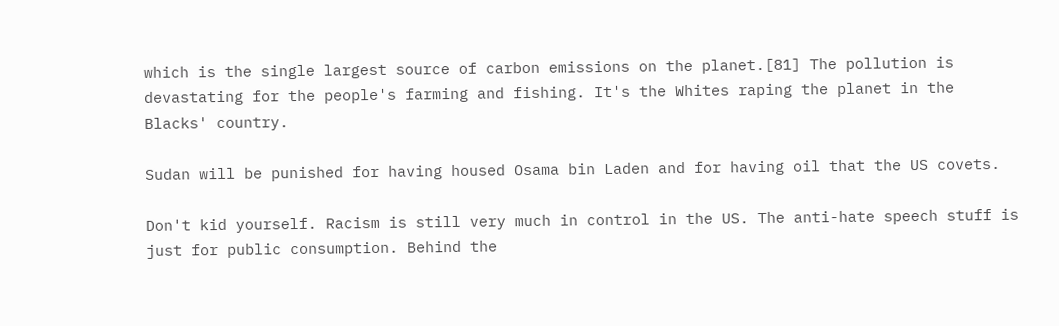which is the single largest source of carbon emissions on the planet.[81] The pollution is devastating for the people's farming and fishing. It's the Whites raping the planet in the Blacks' country.

Sudan will be punished for having housed Osama bin Laden and for having oil that the US covets.

Don't kid yourself. Racism is still very much in control in the US. The anti-hate speech stuff is just for public consumption. Behind the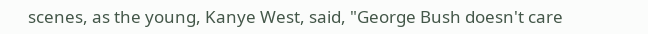scenes, as the young, Kanye West, said, "George Bush doesn't care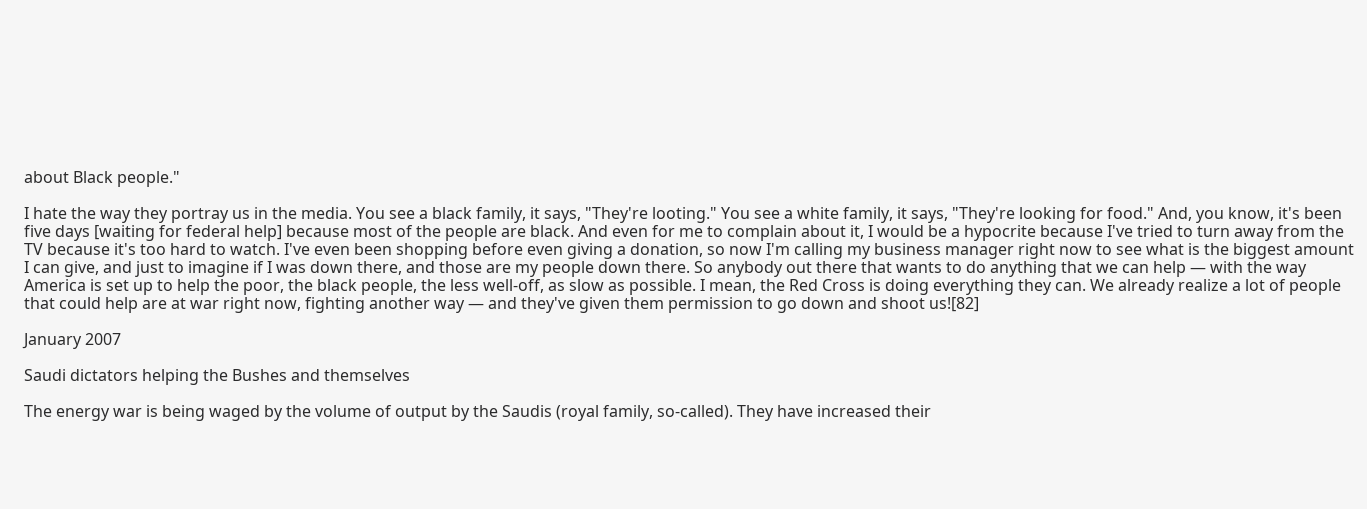about Black people."

I hate the way they portray us in the media. You see a black family, it says, "They're looting." You see a white family, it says, "They're looking for food." And, you know, it's been five days [waiting for federal help] because most of the people are black. And even for me to complain about it, I would be a hypocrite because I've tried to turn away from the TV because it's too hard to watch. I've even been shopping before even giving a donation, so now I'm calling my business manager right now to see what is the biggest amount I can give, and just to imagine if I was down there, and those are my people down there. So anybody out there that wants to do anything that we can help — with the way America is set up to help the poor, the black people, the less well-off, as slow as possible. I mean, the Red Cross is doing everything they can. We already realize a lot of people that could help are at war right now, fighting another way — and they've given them permission to go down and shoot us![82]

January 2007

Saudi dictators helping the Bushes and themselves

The energy war is being waged by the volume of output by the Saudis (royal family, so-called). They have increased their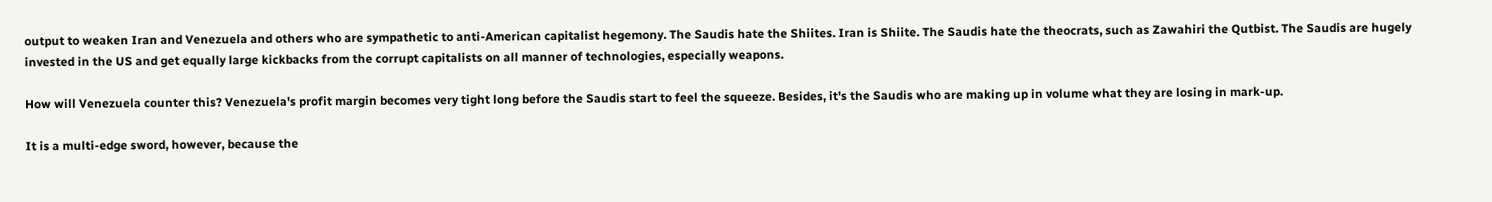output to weaken Iran and Venezuela and others who are sympathetic to anti-American capitalist hegemony. The Saudis hate the Shiites. Iran is Shiite. The Saudis hate the theocrats, such as Zawahiri the Qutbist. The Saudis are hugely invested in the US and get equally large kickbacks from the corrupt capitalists on all manner of technologies, especially weapons.

How will Venezuela counter this? Venezuela's profit margin becomes very tight long before the Saudis start to feel the squeeze. Besides, it's the Saudis who are making up in volume what they are losing in mark-up.

It is a multi-edge sword, however, because the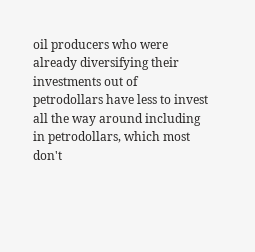oil producers who were already diversifying their investments out of petrodollars have less to invest all the way around including in petrodollars, which most don't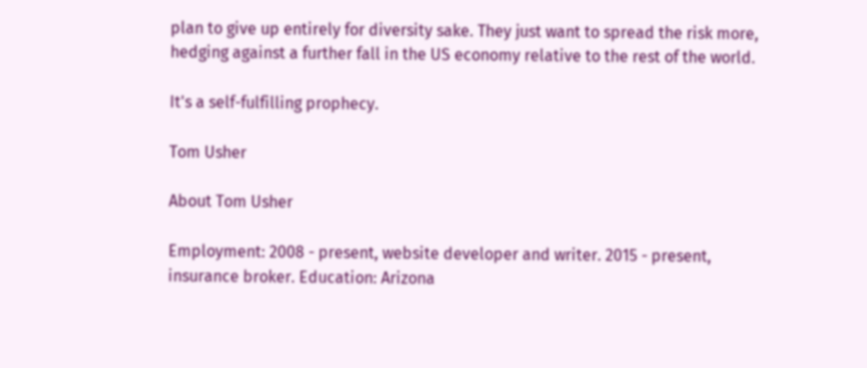plan to give up entirely for diversity sake. They just want to spread the risk more, hedging against a further fall in the US economy relative to the rest of the world.

It's a self-fulfilling prophecy.

Tom Usher

About Tom Usher

Employment: 2008 - present, website developer and writer. 2015 - present, insurance broker. Education: Arizona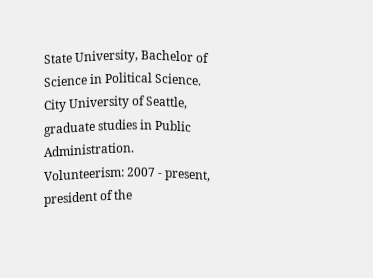State University, Bachelor of Science in Political Science. City University of Seattle, graduate studies in Public Administration. Volunteerism: 2007 - present, president of the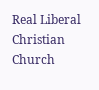Real Liberal Christian Church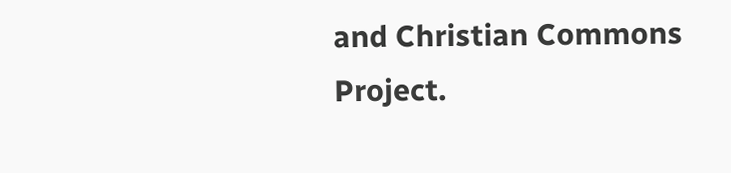and Christian Commons Project.